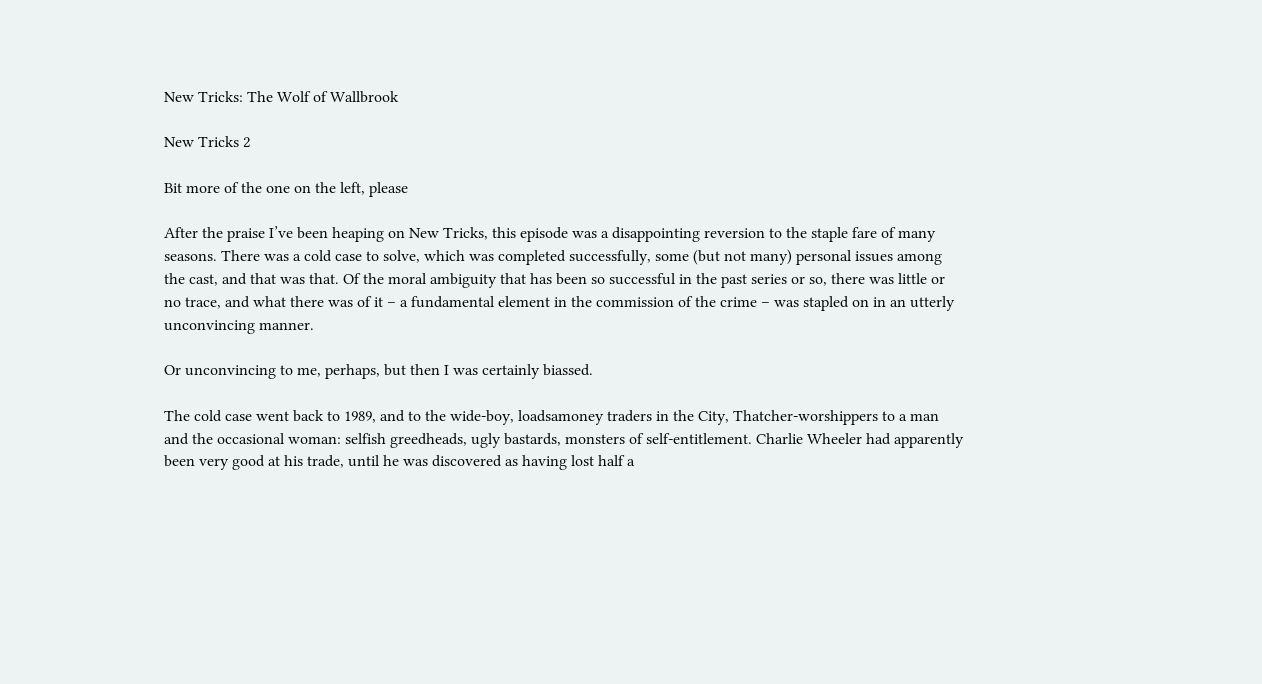New Tricks: The Wolf of Wallbrook

New Tricks 2

Bit more of the one on the left, please

After the praise I’ve been heaping on New Tricks, this episode was a disappointing reversion to the staple fare of many seasons. There was a cold case to solve, which was completed successfully, some (but not many) personal issues among the cast, and that was that. Of the moral ambiguity that has been so successful in the past series or so, there was little or no trace, and what there was of it – a fundamental element in the commission of the crime – was stapled on in an utterly unconvincing manner.

Or unconvincing to me, perhaps, but then I was certainly biassed.

The cold case went back to 1989, and to the wide-boy, loadsamoney traders in the City, Thatcher-worshippers to a man and the occasional woman: selfish greedheads, ugly bastards, monsters of self-entitlement. Charlie Wheeler had apparently been very good at his trade, until he was discovered as having lost half a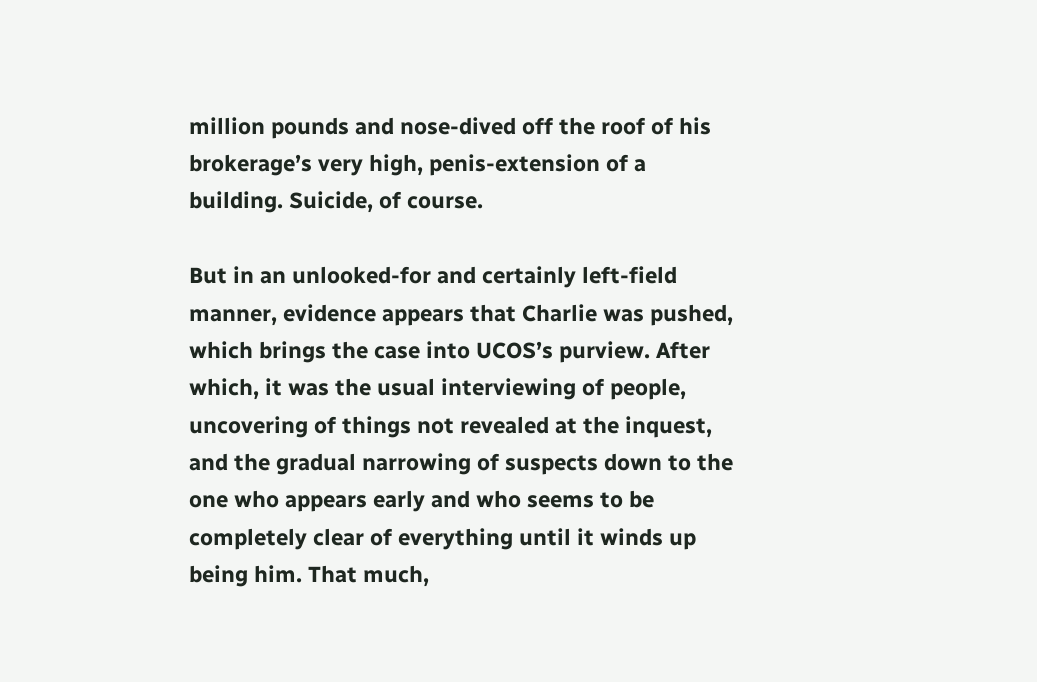million pounds and nose-dived off the roof of his brokerage’s very high, penis-extension of a building. Suicide, of course.

But in an unlooked-for and certainly left-field manner, evidence appears that Charlie was pushed, which brings the case into UCOS’s purview. After which, it was the usual interviewing of people, uncovering of things not revealed at the inquest, and the gradual narrowing of suspects down to the one who appears early and who seems to be completely clear of everything until it winds up being him. That much,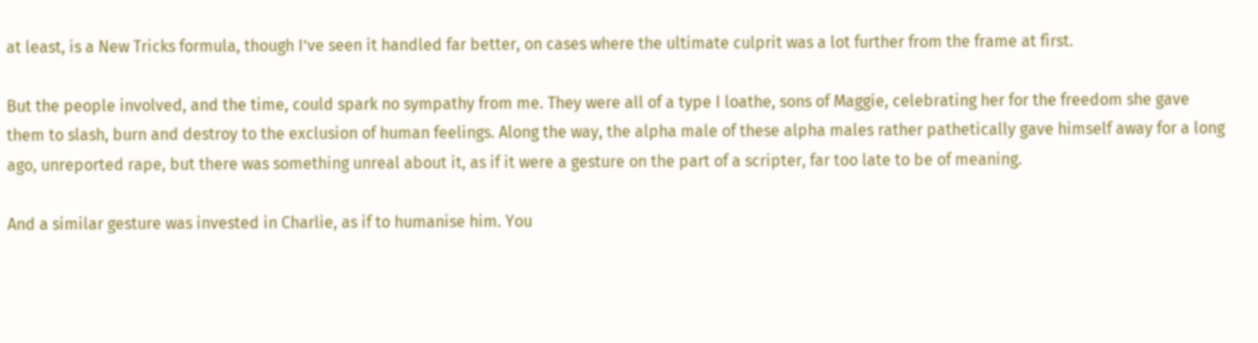at least, is a New Tricks formula, though I’ve seen it handled far better, on cases where the ultimate culprit was a lot further from the frame at first.

But the people involved, and the time, could spark no sympathy from me. They were all of a type I loathe, sons of Maggie, celebrating her for the freedom she gave them to slash, burn and destroy to the exclusion of human feelings. Along the way, the alpha male of these alpha males rather pathetically gave himself away for a long ago, unreported rape, but there was something unreal about it, as if it were a gesture on the part of a scripter, far too late to be of meaning.

And a similar gesture was invested in Charlie, as if to humanise him. You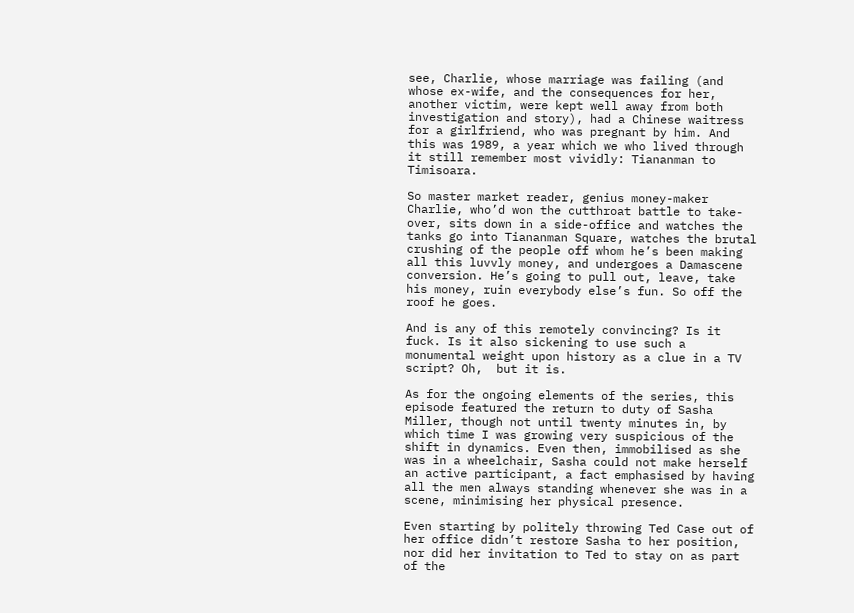see, Charlie, whose marriage was failing (and whose ex-wife, and the consequences for her, another victim, were kept well away from both investigation and story), had a Chinese waitress for a girlfriend, who was pregnant by him. And this was 1989, a year which we who lived through it still remember most vividly: Tiananman to Timisoara.

So master market reader, genius money-maker Charlie, who’d won the cutthroat battle to take-over, sits down in a side-office and watches the tanks go into Tiananman Square, watches the brutal crushing of the people off whom he’s been making all this luvvly money, and undergoes a Damascene conversion. He’s going to pull out, leave, take his money, ruin everybody else’s fun. So off the roof he goes.

And is any of this remotely convincing? Is it fuck. Is it also sickening to use such a monumental weight upon history as a clue in a TV script? Oh,  but it is.

As for the ongoing elements of the series, this episode featured the return to duty of Sasha Miller, though not until twenty minutes in, by which time I was growing very suspicious of the shift in dynamics. Even then, immobilised as she was in a wheelchair, Sasha could not make herself an active participant, a fact emphasised by having all the men always standing whenever she was in a scene, minimising her physical presence.

Even starting by politely throwing Ted Case out of her office didn’t restore Sasha to her position, nor did her invitation to Ted to stay on as part of the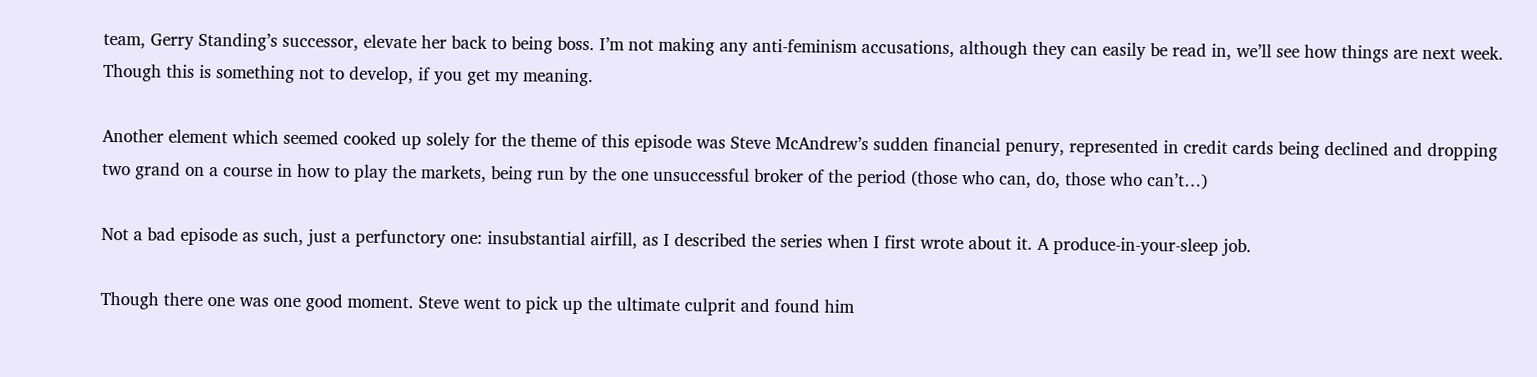team, Gerry Standing’s successor, elevate her back to being boss. I’m not making any anti-feminism accusations, although they can easily be read in, we’ll see how things are next week. Though this is something not to develop, if you get my meaning.

Another element which seemed cooked up solely for the theme of this episode was Steve McAndrew’s sudden financial penury, represented in credit cards being declined and dropping two grand on a course in how to play the markets, being run by the one unsuccessful broker of the period (those who can, do, those who can’t…)

Not a bad episode as such, just a perfunctory one: insubstantial airfill, as I described the series when I first wrote about it. A produce-in-your-sleep job.

Though there one was one good moment. Steve went to pick up the ultimate culprit and found him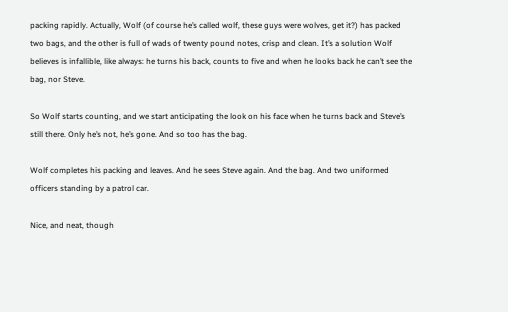packing rapidly. Actually, Wolf (of course he’s called wolf, these guys were wolves, get it?) has packed two bags, and the other is full of wads of twenty pound notes, crisp and clean. It’s a solution Wolf believes is infallible, like always: he turns his back, counts to five and when he looks back he can’t see the bag, nor Steve.

So Wolf starts counting, and we start anticipating the look on his face when he turns back and Steve’s still there. Only he’s not, he’s gone. And so too has the bag.

Wolf completes his packing and leaves. And he sees Steve again. And the bag. And two uniformed officers standing by a patrol car.

Nice, and neat, though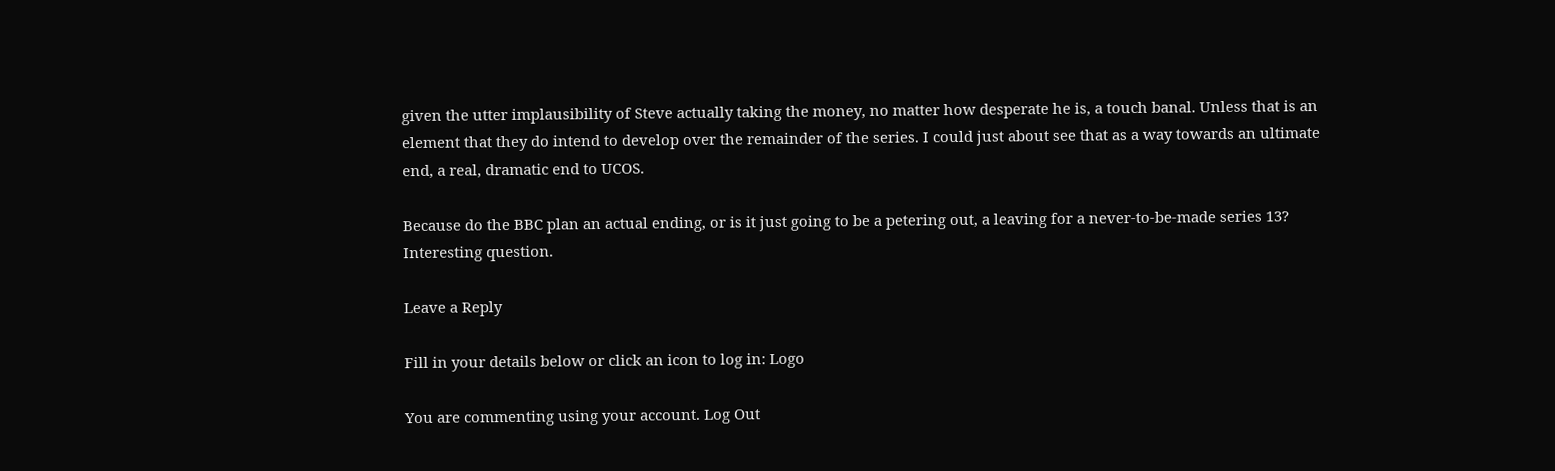given the utter implausibility of Steve actually taking the money, no matter how desperate he is, a touch banal. Unless that is an element that they do intend to develop over the remainder of the series. I could just about see that as a way towards an ultimate end, a real, dramatic end to UCOS.

Because do the BBC plan an actual ending, or is it just going to be a petering out, a leaving for a never-to-be-made series 13? Interesting question.

Leave a Reply

Fill in your details below or click an icon to log in: Logo

You are commenting using your account. Log Out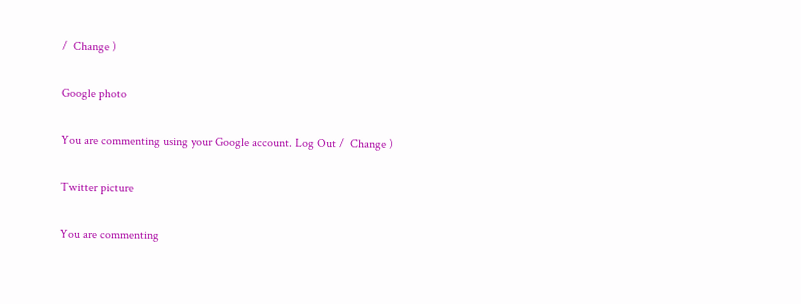/  Change )

Google photo

You are commenting using your Google account. Log Out /  Change )

Twitter picture

You are commenting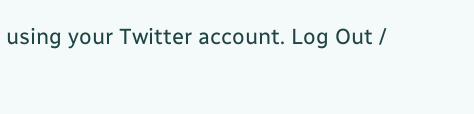using your Twitter account. Log Out /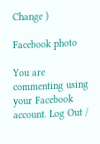Change )

Facebook photo

You are commenting using your Facebook account. Log Out /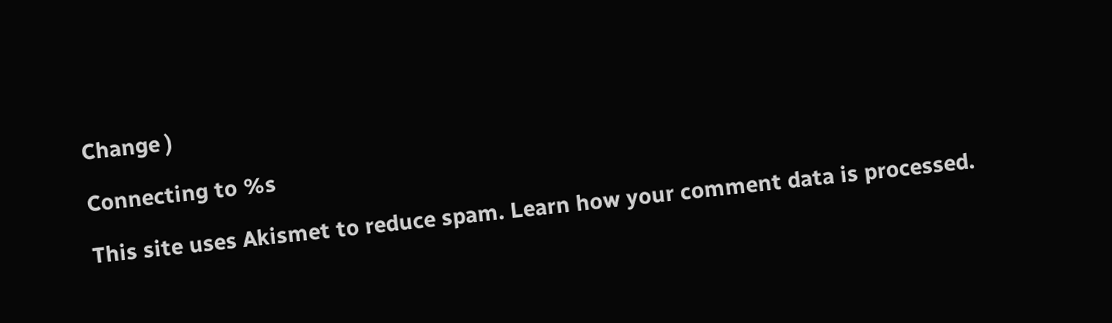Change )

Connecting to %s

This site uses Akismet to reduce spam. Learn how your comment data is processed.